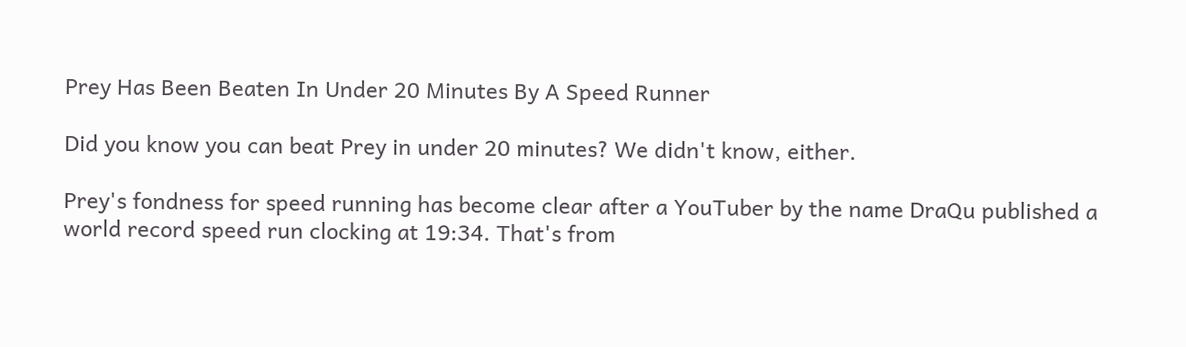Prey Has Been Beaten In Under 20 Minutes By A Speed Runner

Did you know you can beat Prey in under 20 minutes? We didn't know, either.

Prey's fondness for speed running has become clear after a YouTuber by the name DraQu published a world record speed run clocking at 19:34. That's from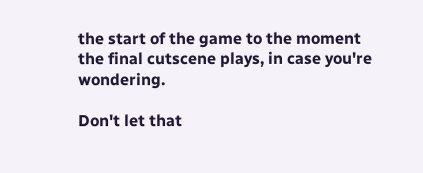the start of the game to the moment the final cutscene plays, in case you're wondering.

Don't let that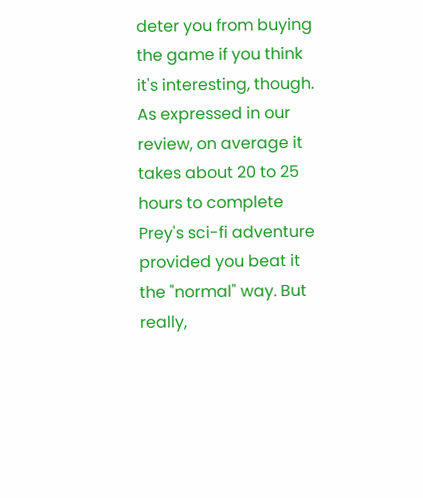deter you from buying the game if you think it's interesting, though. As expressed in our review, on average it takes about 20 to 25 hours to complete Prey's sci-fi adventure provided you beat it the "normal" way. But really,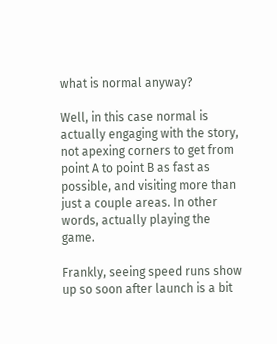what is normal anyway?

Well, in this case normal is actually engaging with the story, not apexing corners to get from point A to point B as fast as possible, and visiting more than just a couple areas. In other words, actually playing the game.

Frankly, seeing speed runs show up so soon after launch is a bit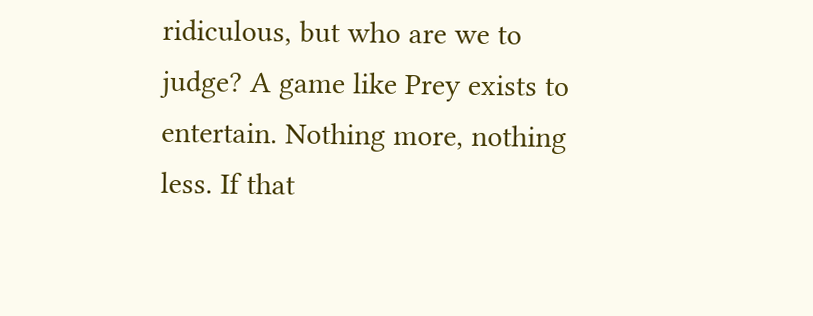ridiculous, but who are we to judge? A game like Prey exists to entertain. Nothing more, nothing less. If that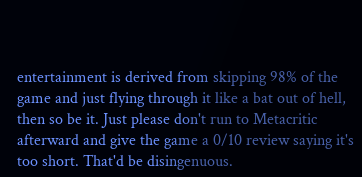entertainment is derived from skipping 98% of the game and just flying through it like a bat out of hell, then so be it. Just please don't run to Metacritic afterward and give the game a 0/10 review saying it's too short. That'd be disingenuous.